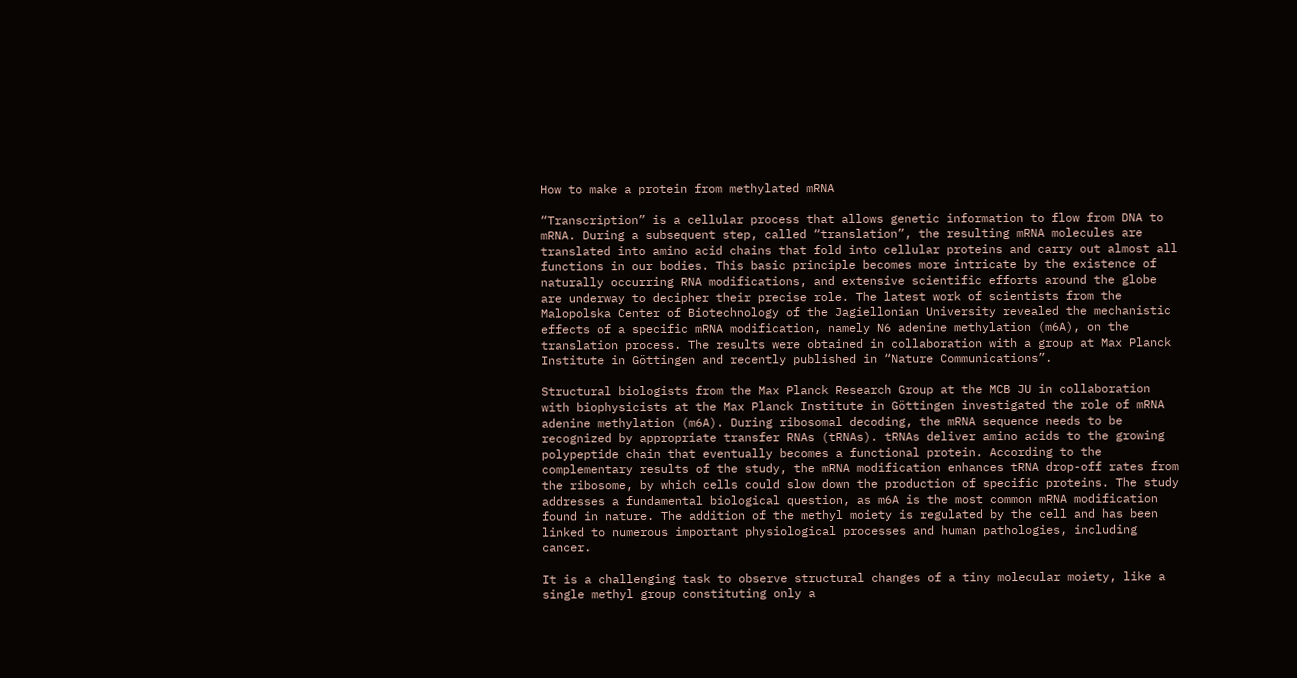How to make a protein from methylated mRNA

“Transcription” is a cellular process that allows genetic information to flow from DNA to mRNA. During a subsequent step, called “translation”, the resulting mRNA molecules are translated into amino acid chains that fold into cellular proteins and carry out almost all functions in our bodies. This basic principle becomes more intricate by the existence of naturally occurring RNA modifications, and extensive scientific efforts around the globe are underway to decipher their precise role. The latest work of scientists from the Malopolska Center of Biotechnology of the Jagiellonian University revealed the mechanistic effects of a specific mRNA modification, namely N6 adenine methylation (m6A), on the translation process. The results were obtained in collaboration with a group at Max Planck Institute in Göttingen and recently published in “Nature Communications”.

Structural biologists from the Max Planck Research Group at the MCB JU in collaboration with biophysicists at the Max Planck Institute in Göttingen investigated the role of mRNA adenine methylation (m6A). During ribosomal decoding, the mRNA sequence needs to be recognized by appropriate transfer RNAs (tRNAs). tRNAs deliver amino acids to the growing polypeptide chain that eventually becomes a functional protein. According to the complementary results of the study, the mRNA modification enhances tRNA drop-off rates from the ribosome, by which cells could slow down the production of specific proteins. The study addresses a fundamental biological question, as m6A is the most common mRNA modification found in nature. The addition of the methyl moiety is regulated by the cell and has been linked to numerous important physiological processes and human pathologies, including cancer.

It is a challenging task to observe structural changes of a tiny molecular moiety, like a single methyl group constituting only a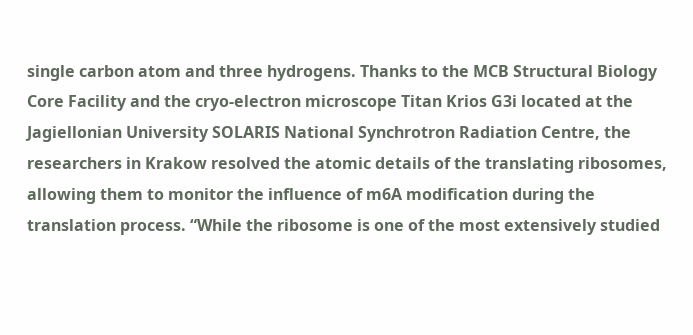single carbon atom and three hydrogens. Thanks to the MCB Structural Biology Core Facility and the cryo-electron microscope Titan Krios G3i located at the Jagiellonian University SOLARIS National Synchrotron Radiation Centre, the researchers in Krakow resolved the atomic details of the translating ribosomes, allowing them to monitor the influence of m6A modification during the translation process. “While the ribosome is one of the most extensively studied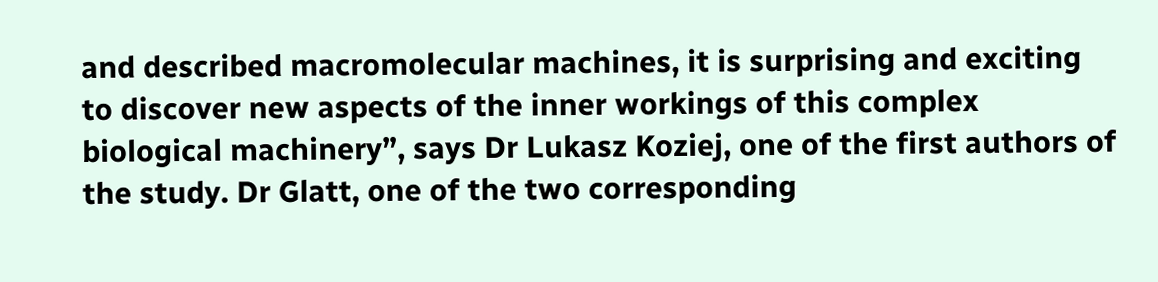and described macromolecular machines, it is surprising and exciting to discover new aspects of the inner workings of this complex biological machinery”, says Dr Lukasz Koziej, one of the first authors of the study. Dr Glatt, one of the two corresponding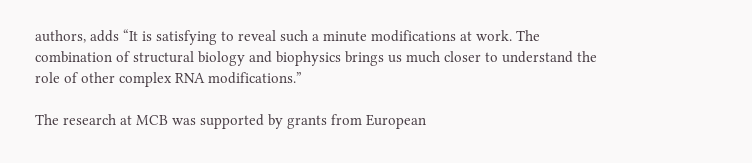authors, adds “It is satisfying to reveal such a minute modifications at work. The combination of structural biology and biophysics brings us much closer to understand the role of other complex RNA modifications.”

The research at MCB was supported by grants from European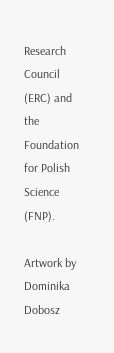Research Council (ERC) and the Foundation for Polish Science (FNP).

Artwork by Dominika Dobosz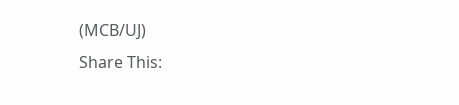(MCB/UJ)
Share This: